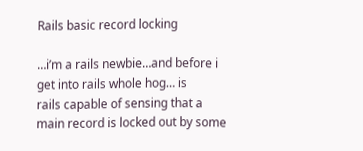Rails basic record locking

…i’m a rails newbie…and before i get into rails whole hog… is
rails capable of sensing that a main record is locked out by some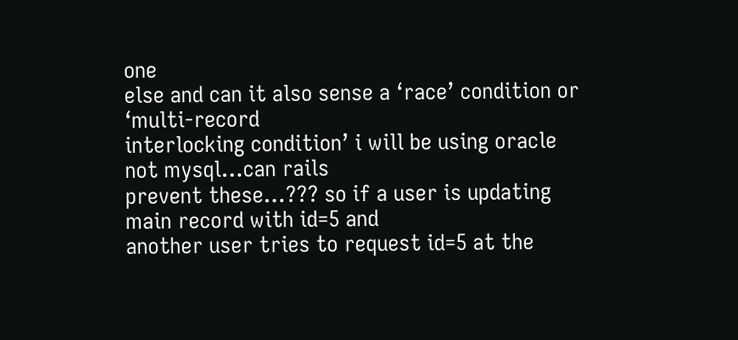one
else and can it also sense a ‘race’ condition or ‘multi-record
interlocking condition’ i will be using oracle not mysql…can rails
prevent these…??? so if a user is updating main record with id=5 and
another user tries to request id=5 at the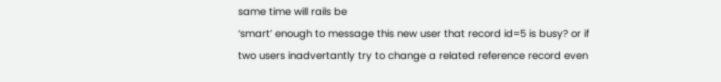same time will rails be
‘smart’ enough to message this new user that record id=5 is busy? or if
two users inadvertantly try to change a related reference record even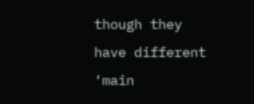though they have different ‘main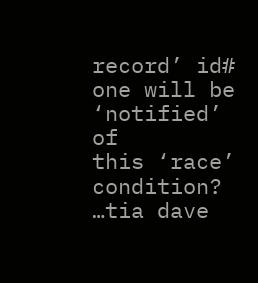record’ id# one will be ‘notified’ of
this ‘race’ condition? …tia dave